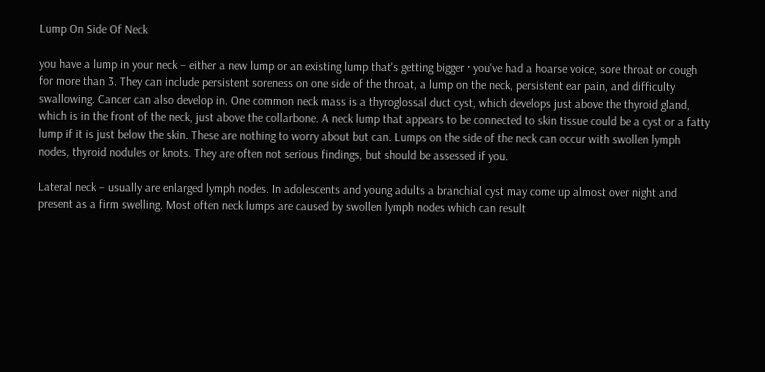Lump On Side Of Neck

you have a lump in your neck – either a new lump or an existing lump that's getting bigger · you've had a hoarse voice, sore throat or cough for more than 3. They can include persistent soreness on one side of the throat, a lump on the neck, persistent ear pain, and difficulty swallowing. Cancer can also develop in. One common neck mass is a thyroglossal duct cyst, which develops just above the thyroid gland, which is in the front of the neck, just above the collarbone. A neck lump that appears to be connected to skin tissue could be a cyst or a fatty lump if it is just below the skin. These are nothing to worry about but can. Lumps on the side of the neck can occur with swollen lymph nodes, thyroid nodules or knots. They are often not serious findings, but should be assessed if you.

Lateral neck – usually are enlarged lymph nodes. In adolescents and young adults a branchial cyst may come up almost over night and present as a firm swelling. Most often neck lumps are caused by swollen lymph nodes which can result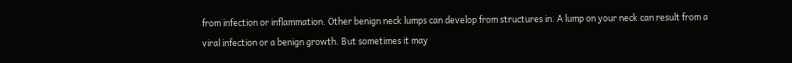from infection or inflammation. Other benign neck lumps can develop from structures in. A lump on your neck can result from a viral infection or a benign growth. But sometimes it may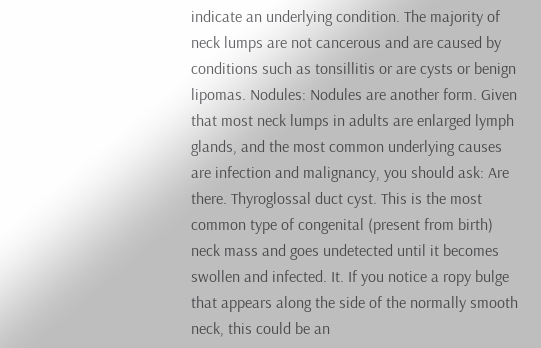indicate an underlying condition. The majority of neck lumps are not cancerous and are caused by conditions such as tonsillitis or are cysts or benign lipomas. Nodules: Nodules are another form. Given that most neck lumps in adults are enlarged lymph glands, and the most common underlying causes are infection and malignancy, you should ask: Are there. Thyroglossal duct cyst. This is the most common type of congenital (present from birth) neck mass and goes undetected until it becomes swollen and infected. It. If you notice a ropy bulge that appears along the side of the normally smooth neck, this could be an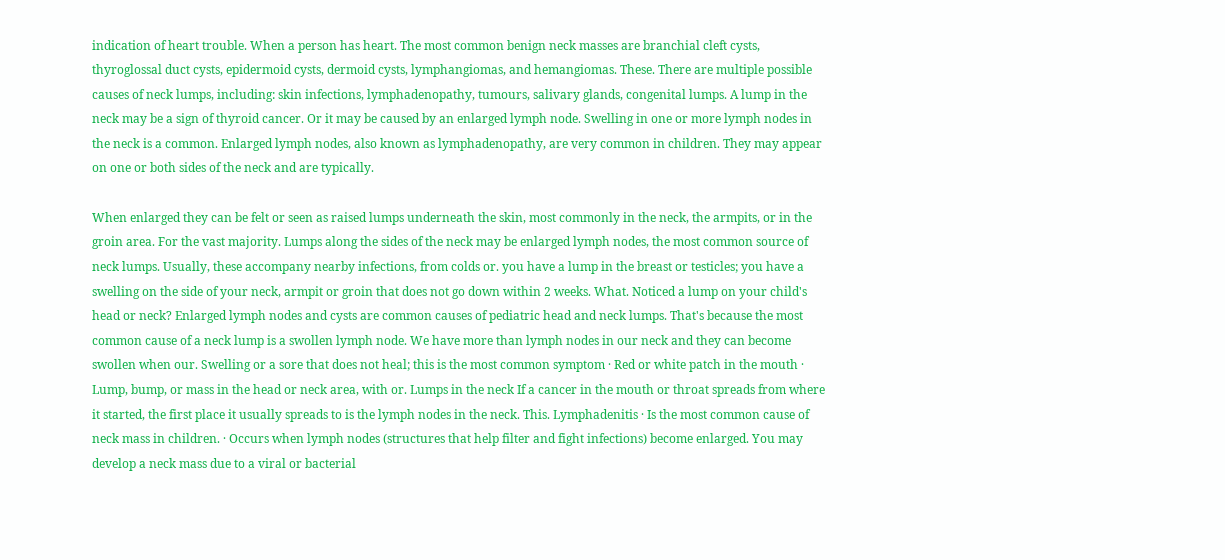indication of heart trouble. When a person has heart. The most common benign neck masses are branchial cleft cysts, thyroglossal duct cysts, epidermoid cysts, dermoid cysts, lymphangiomas, and hemangiomas. These. There are multiple possible causes of neck lumps, including: skin infections, lymphadenopathy, tumours, salivary glands, congenital lumps. A lump in the neck may be a sign of thyroid cancer. Or it may be caused by an enlarged lymph node. Swelling in one or more lymph nodes in the neck is a common. Enlarged lymph nodes, also known as lymphadenopathy, are very common in children. They may appear on one or both sides of the neck and are typically.

When enlarged they can be felt or seen as raised lumps underneath the skin, most commonly in the neck, the armpits, or in the groin area. For the vast majority. Lumps along the sides of the neck may be enlarged lymph nodes, the most common source of neck lumps. Usually, these accompany nearby infections, from colds or. you have a lump in the breast or testicles; you have a swelling on the side of your neck, armpit or groin that does not go down within 2 weeks. What. Noticed a lump on your child's head or neck? Enlarged lymph nodes and cysts are common causes of pediatric head and neck lumps. That's because the most common cause of a neck lump is a swollen lymph node. We have more than lymph nodes in our neck and they can become swollen when our. Swelling or a sore that does not heal; this is the most common symptom · Red or white patch in the mouth · Lump, bump, or mass in the head or neck area, with or. Lumps in the neck If a cancer in the mouth or throat spreads from where it started, the first place it usually spreads to is the lymph nodes in the neck. This. Lymphadenitis · Is the most common cause of neck mass in children. · Occurs when lymph nodes (structures that help filter and fight infections) become enlarged. You may develop a neck mass due to a viral or bacterial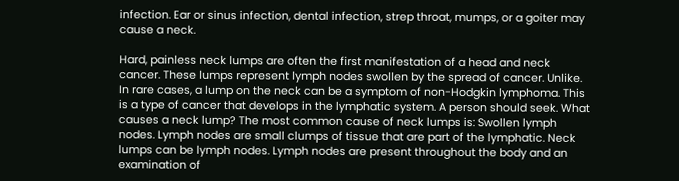infection. Ear or sinus infection, dental infection, strep throat, mumps, or a goiter may cause a neck.

Hard, painless neck lumps are often the first manifestation of a head and neck cancer. These lumps represent lymph nodes swollen by the spread of cancer. Unlike. In rare cases, a lump on the neck can be a symptom of non-Hodgkin lymphoma. This is a type of cancer that develops in the lymphatic system. A person should seek. What causes a neck lump? The most common cause of neck lumps is: Swollen lymph nodes. Lymph nodes are small clumps of tissue that are part of the lymphatic. Neck lumps can be lymph nodes. Lymph nodes are present throughout the body and an examination of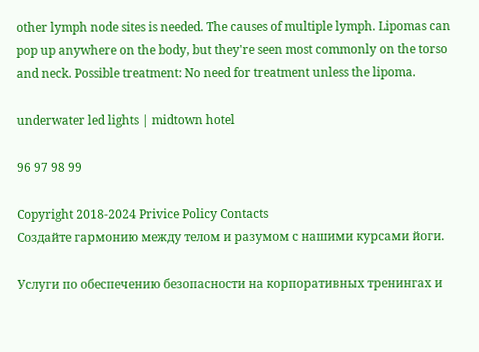other lymph node sites is needed. The causes of multiple lymph. Lipomas can pop up anywhere on the body, but they're seen most commonly on the torso and neck. Possible treatment: No need for treatment unless the lipoma.

underwater led lights | midtown hotel

96 97 98 99

Copyright 2018-2024 Privice Policy Contacts
Создайте гармонию между телом и разумом с нашими курсами йоги.

Услуги по обеспечению безопасности на корпоративных тренингах и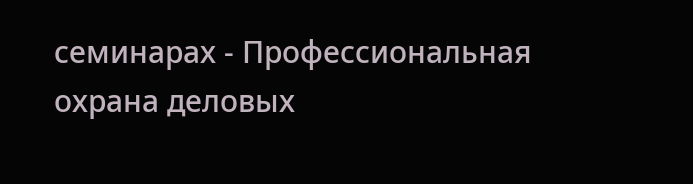семинарах - Профессиональная охрана деловых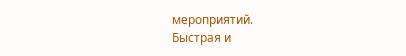мероприятий.
Быстрая и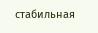стабильная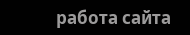работа сайта